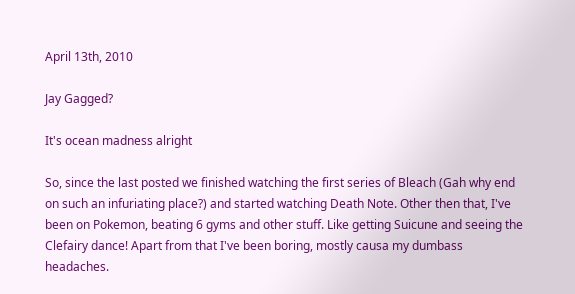April 13th, 2010

Jay Gagged?

It's ocean madness alright

So, since the last posted we finished watching the first series of Bleach (Gah why end on such an infuriating place?) and started watching Death Note. Other then that, I've been on Pokemon, beating 6 gyms and other stuff. Like getting Suicune and seeing the Clefairy dance! Apart from that I've been boring, mostly causa my dumbass headaches.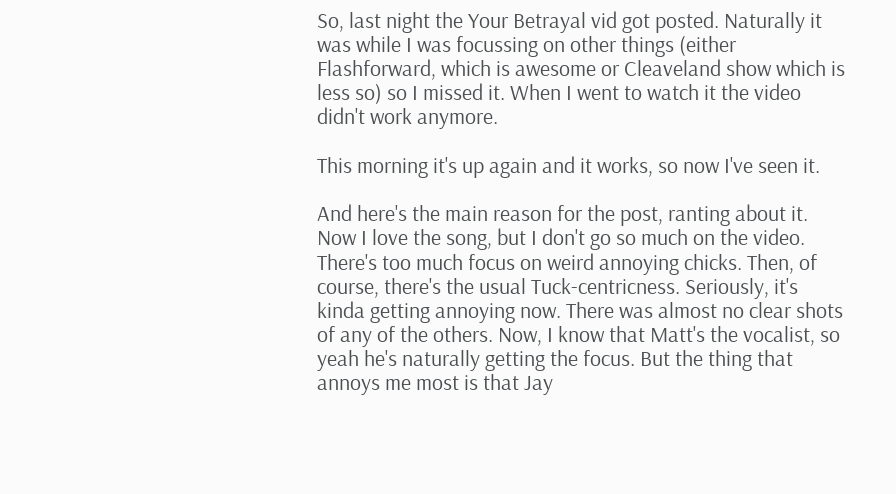So, last night the Your Betrayal vid got posted. Naturally it was while I was focussing on other things (either Flashforward, which is awesome or Cleaveland show which is less so) so I missed it. When I went to watch it the video didn't work anymore.

This morning it's up again and it works, so now I've seen it.

And here's the main reason for the post, ranting about it. Now I love the song, but I don't go so much on the video. There's too much focus on weird annoying chicks. Then, of course, there's the usual Tuck-centricness. Seriously, it's kinda getting annoying now. There was almost no clear shots of any of the others. Now, I know that Matt's the vocalist, so yeah he's naturally getting the focus. But the thing that annoys me most is that Jay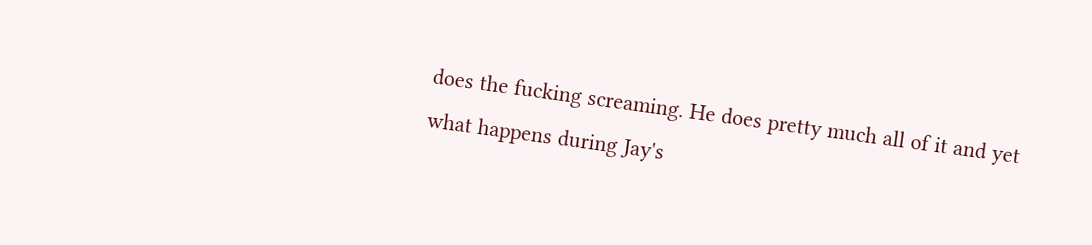does the fucking screaming. He does pretty much all of it and yet what happens during Jay's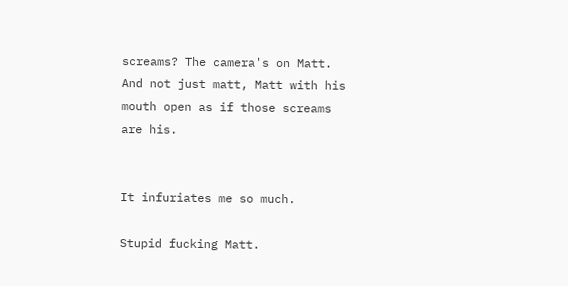screams? The camera's on Matt. And not just matt, Matt with his mouth open as if those screams are his.


It infuriates me so much.

Stupid fucking Matt.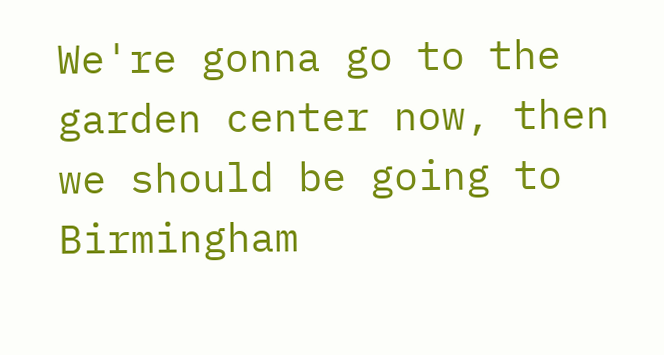We're gonna go to the garden center now, then we should be going to Birmingham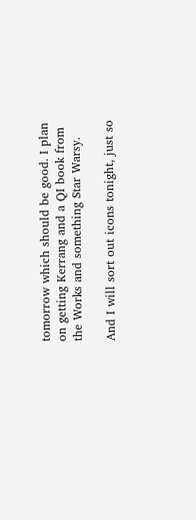tomorrow which should be good. I plan on getting Kerrang and a QI book from the Works and something Star Warsy.

And I will sort out icons tonight, just so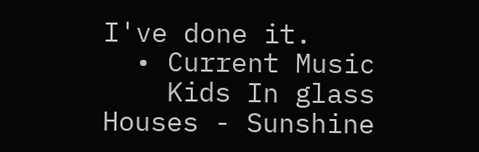I've done it.
  • Current Music
    Kids In glass Houses - Sunshine